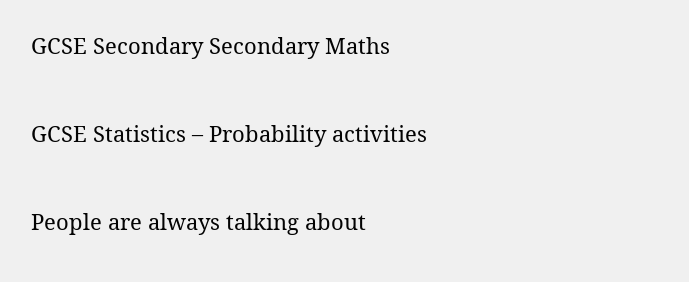GCSE Secondary Secondary Maths

GCSE Statistics – Probability activities

People are always talking about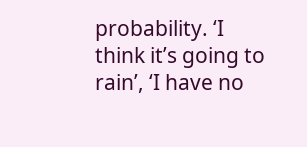probability. ‘I think it’s going to rain’, ‘I have no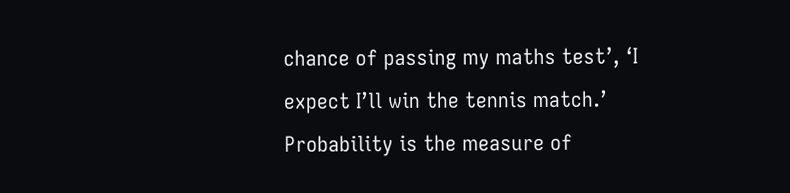chance of passing my maths test’, ‘I expect I’ll win the tennis match.’ Probability is the measure of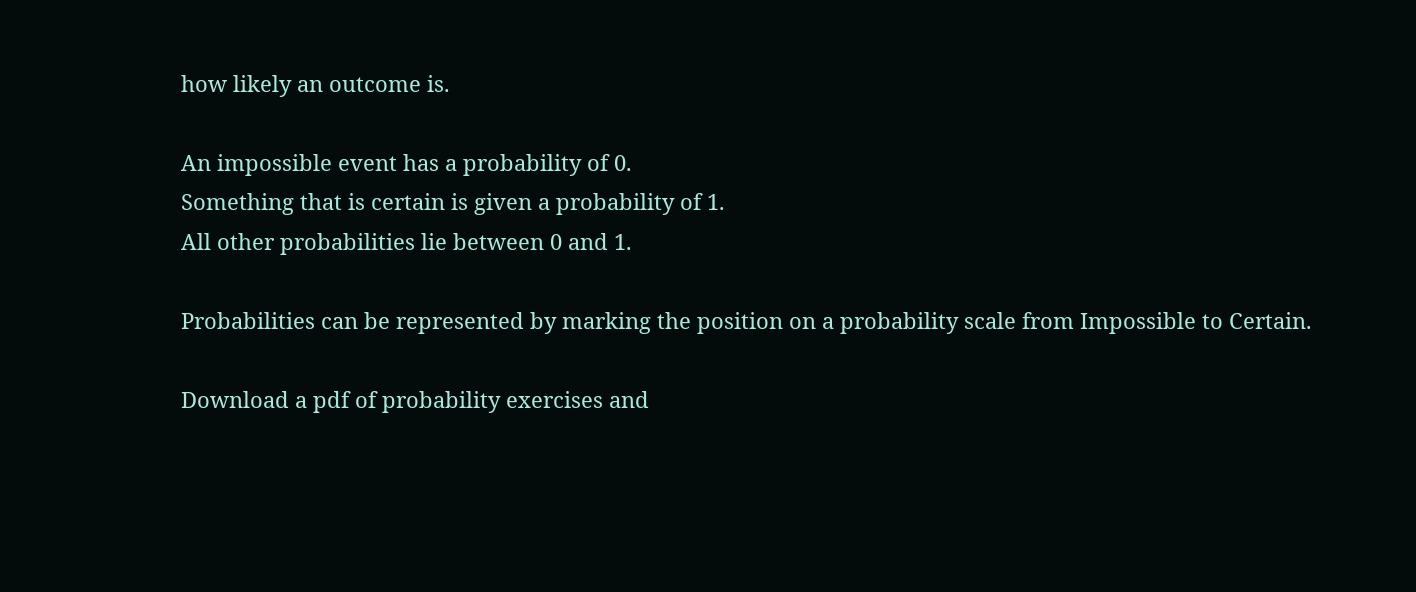how likely an outcome is.

An impossible event has a probability of 0.
Something that is certain is given a probability of 1.
All other probabilities lie between 0 and 1.

Probabilities can be represented by marking the position on a probability scale from Impossible to Certain.

Download a pdf of probability exercises and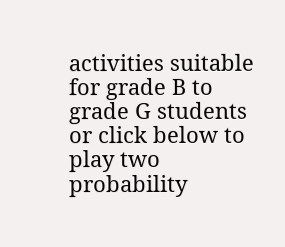activities suitable for grade B to grade G students or click below to play two probability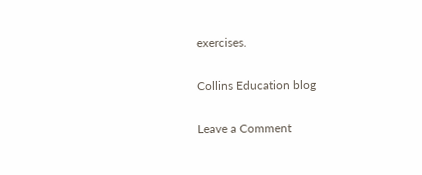exercises.

Collins Education blog

Leave a Comment